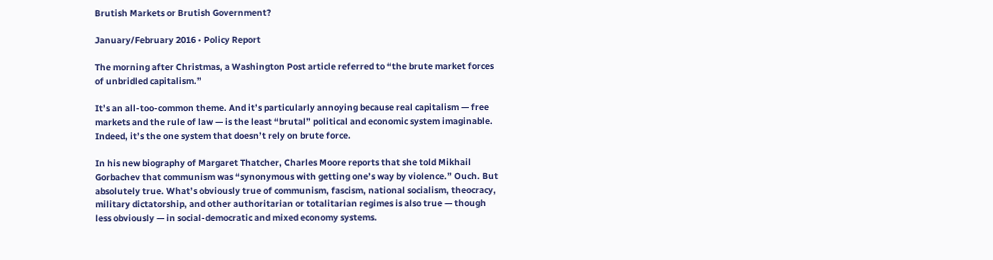Brutish Markets or Brutish Government?

January/February 2016 • Policy Report

The morning after Christmas, a Washington Post article referred to “the brute market forces of unbridled capitalism.”

It’s an all‐too‐common theme. And it’s particularly annoying because real capitalism — free markets and the rule of law — is the least “brutal” political and economic system imaginable. Indeed, it’s the one system that doesn’t rely on brute force.

In his new biography of Margaret Thatcher, Charles Moore reports that she told Mikhail Gorbachev that communism was “synonymous with getting one’s way by violence.” Ouch. But absolutely true. What’s obviously true of communism, fascism, national socialism, theocracy, military dictatorship, and other authoritarian or totalitarian regimes is also true — though less obviously — in social‐democratic and mixed economy systems.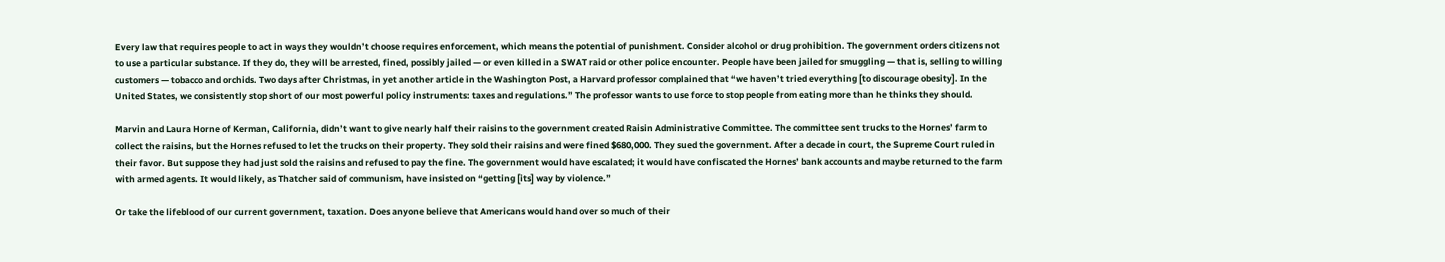Every law that requires people to act in ways they wouldn’t choose requires enforcement, which means the potential of punishment. Consider alcohol or drug prohibition. The government orders citizens not to use a particular substance. If they do, they will be arrested, fined, possibly jailed — or even killed in a SWAT raid or other police encounter. People have been jailed for smuggling — that is, selling to willing customers — tobacco and orchids. Two days after Christmas, in yet another article in the Washington Post, a Harvard professor complained that “we haven’t tried everything [to discourage obesity]. In the United States, we consistently stop short of our most powerful policy instruments: taxes and regulations.” The professor wants to use force to stop people from eating more than he thinks they should.

Marvin and Laura Horne of Kerman, California, didn’t want to give nearly half their raisins to the government created Raisin Administrative Committee. The committee sent trucks to the Hornes’ farm to collect the raisins, but the Hornes refused to let the trucks on their property. They sold their raisins and were fined $680,000. They sued the government. After a decade in court, the Supreme Court ruled in their favor. But suppose they had just sold the raisins and refused to pay the fine. The government would have escalated; it would have confiscated the Hornes’ bank accounts and maybe returned to the farm with armed agents. It would likely, as Thatcher said of communism, have insisted on “getting [its] way by violence.”

Or take the lifeblood of our current government, taxation. Does anyone believe that Americans would hand over so much of their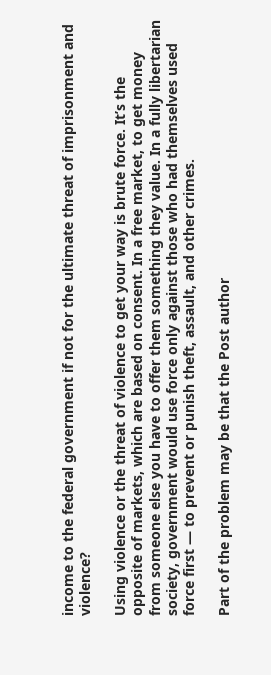income to the federal government if not for the ultimate threat of imprisonment and violence?

Using violence or the threat of violence to get your way is brute force. It’s the opposite of markets, which are based on consent. In a free market, to get money from someone else you have to offer them something they value. In a fully libertarian society, government would use force only against those who had themselves used force first — to prevent or punish theft, assault, and other crimes.

Part of the problem may be that the Post author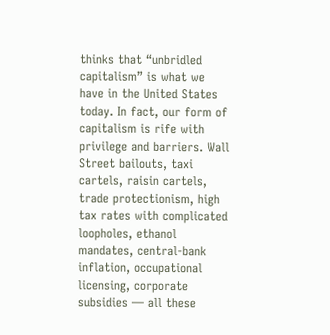thinks that “unbridled capitalism” is what we have in the United States today. In fact, our form of capitalism is rife with privilege and barriers. Wall Street bailouts, taxi cartels, raisin cartels, trade protectionism, high tax rates with complicated loopholes, ethanol mandates, central‐bank inflation, occupational licensing, corporate subsidies — all these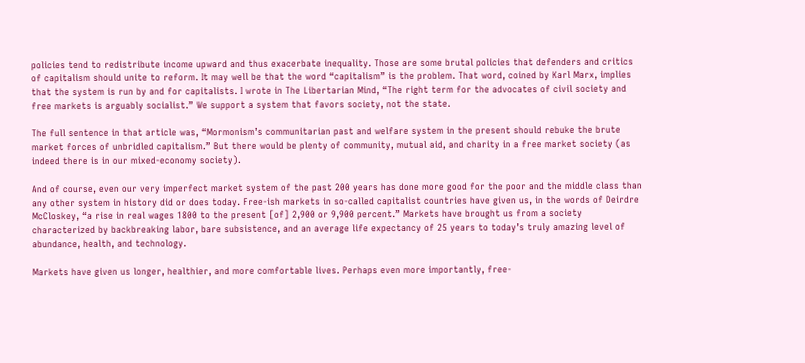policies tend to redistribute income upward and thus exacerbate inequality. Those are some brutal policies that defenders and critics of capitalism should unite to reform. It may well be that the word “capitalism” is the problem. That word, coined by Karl Marx, implies that the system is run by and for capitalists. I wrote in The Libertarian Mind, “The right term for the advocates of civil society and free markets is arguably socialist.” We support a system that favors society, not the state.

The full sentence in that article was, “Mormonism’s communitarian past and welfare system in the present should rebuke the brute market forces of unbridled capitalism.” But there would be plenty of community, mutual aid, and charity in a free market society (as indeed there is in our mixed‐economy society).

And of course, even our very imperfect market system of the past 200 years has done more good for the poor and the middle class than any other system in history did or does today. Free‐ish markets in so‐called capitalist countries have given us, in the words of Deirdre McCloskey, “a rise in real wages 1800 to the present [of] 2,900 or 9,900 percent.” Markets have brought us from a society characterized by backbreaking labor, bare subsistence, and an average life expectancy of 25 years to today’s truly amazing level of abundance, health, and technology.

Markets have given us longer, healthier, and more comfortable lives. Perhaps even more importantly, free‐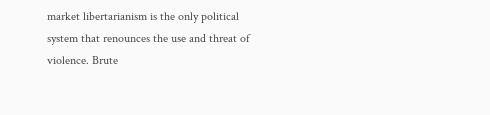market libertarianism is the only political system that renounces the use and threat of violence. Brute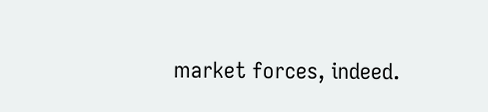market forces, indeed.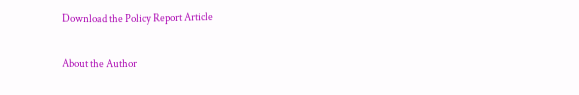Download the Policy Report Article

About the Author